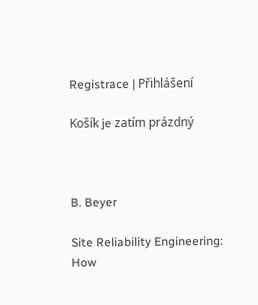Registrace | Přihlášení

Košík je zatím prázdný



B. Beyer

Site Reliability Engineering: How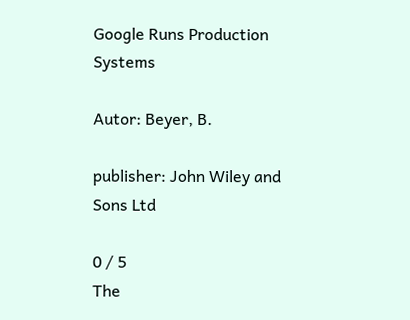Google Runs Production Systems

Autor: Beyer, B.

publisher: John Wiley and Sons Ltd

0 / 5
The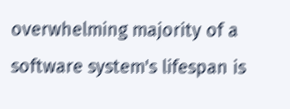overwhelming majority of a software system's lifespan is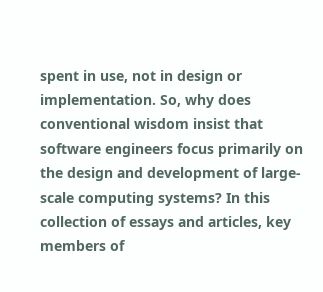spent in use, not in design or implementation. So, why does conventional wisdom insist that software engineers focus primarily on the design and development of large-scale computing systems? In this collection of essays and articles, key members of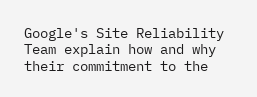Google's Site Reliability Team explain how and why their commitment to the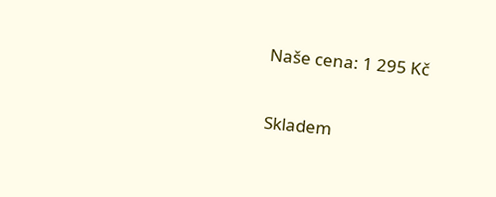Naše cena: 1 295 Kč

Skladem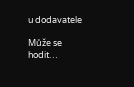u dodavatele

Může se hodit…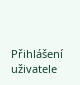Přihlášení uživatele